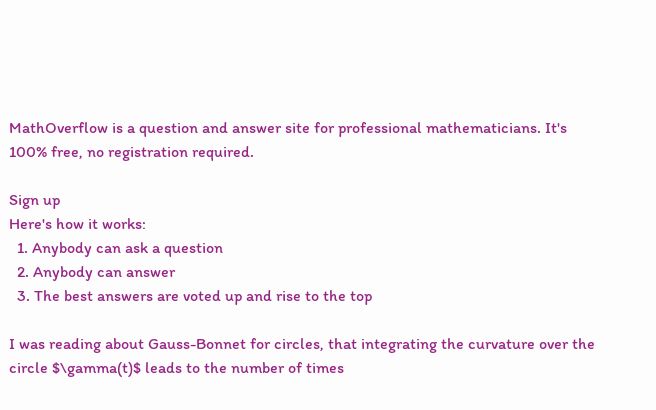MathOverflow is a question and answer site for professional mathematicians. It's 100% free, no registration required.

Sign up
Here's how it works:
  1. Anybody can ask a question
  2. Anybody can answer
  3. The best answers are voted up and rise to the top

I was reading about Gauss-Bonnet for circles, that integrating the curvature over the circle $\gamma(t)$ leads to the number of times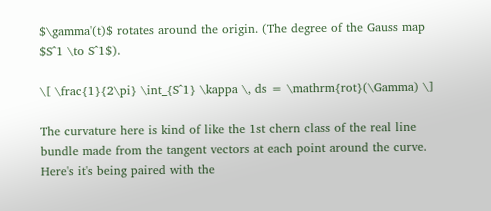$\gamma'(t)$ rotates around the origin. (The degree of the Gauss map $S^1 \to S^1$).

\[ \frac{1}{2\pi} \int_{S^1} \kappa \, ds = \mathrm{rot}(\Gamma) \]

The curvature here is kind of like the 1st chern class of the real line bundle made from the tangent vectors at each point around the curve. Here's it's being paired with the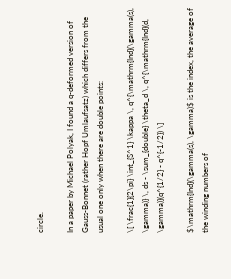circle.

In a paper by Michael Polyak, I found a q-deformed version of Gauss-Bonnet (rather Hopf Umlaufsatz) which differs from the usual one only when there are double points:

\[ \frac{1}{2\pi} \int_{S^1} \kappa \, q^{\mathrm{Ind}(\gamma(s), \gamma)} \, ds - \sum_{double} \theta_d \, q^{\mathrm{Ind}(d, \gamma)}(q^{1/2} - q^{-1/2}) \]

$\mathrm{Ind}(\gamma(s), \gamma)$ is the index, the average of the winding numbers of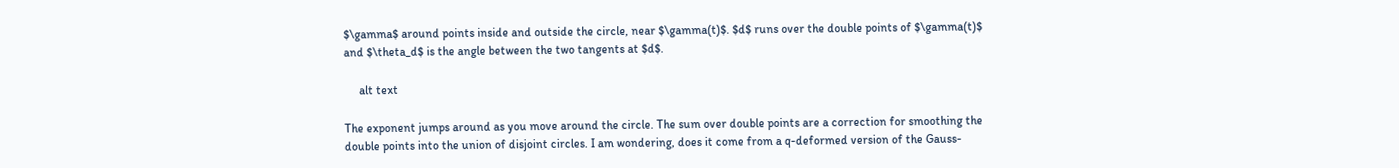$\gamma$ around points inside and outside the circle, near $\gamma(t)$. $d$ runs over the double points of $\gamma(t)$ and $\theta_d$ is the angle between the two tangents at $d$.

     alt text

The exponent jumps around as you move around the circle. The sum over double points are a correction for smoothing the double points into the union of disjoint circles. I am wondering, does it come from a q-deformed version of the Gauss-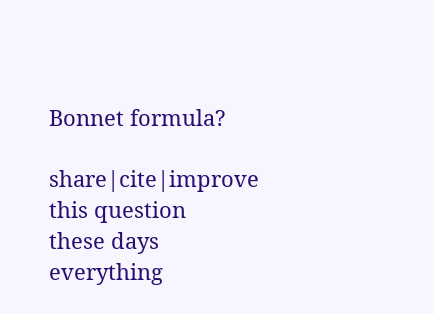Bonnet formula?

share|cite|improve this question
these days everything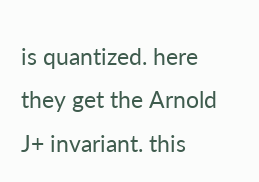is quantized. here they get the Arnold J+ invariant. this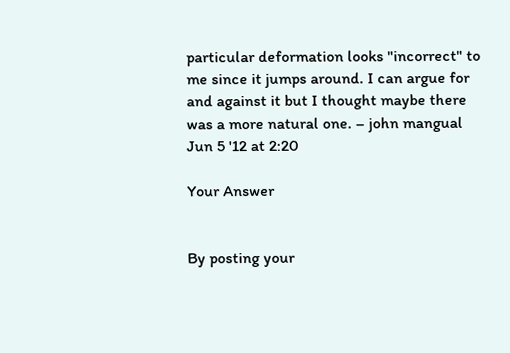particular deformation looks "incorrect" to me since it jumps around. I can argue for and against it but I thought maybe there was a more natural one. – john mangual Jun 5 '12 at 2:20

Your Answer


By posting your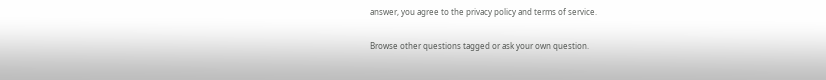answer, you agree to the privacy policy and terms of service.

Browse other questions tagged or ask your own question.